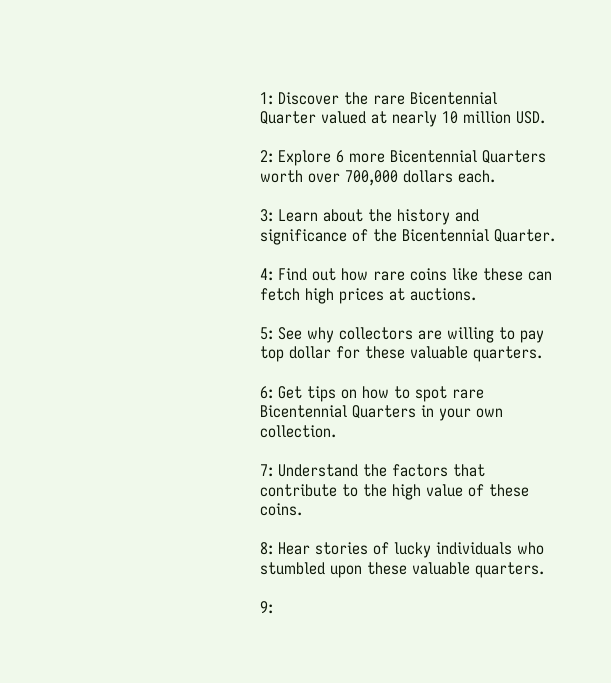1: Discover the rare Bicentennial Quarter valued at nearly 10 million USD.

2: Explore 6 more Bicentennial Quarters worth over 700,000 dollars each.

3: Learn about the history and significance of the Bicentennial Quarter.

4: Find out how rare coins like these can fetch high prices at auctions.

5: See why collectors are willing to pay top dollar for these valuable quarters.

6: Get tips on how to spot rare Bicentennial Quarters in your own collection.

7: Understand the factors that contribute to the high value of these coins.

8: Hear stories of lucky individuals who stumbled upon these valuable quarters.

9: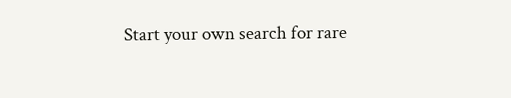Start your own search for rare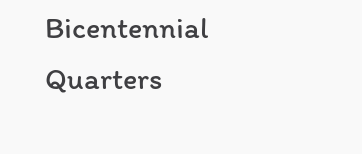Bicentennial Quarters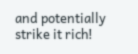and potentially strike it rich!